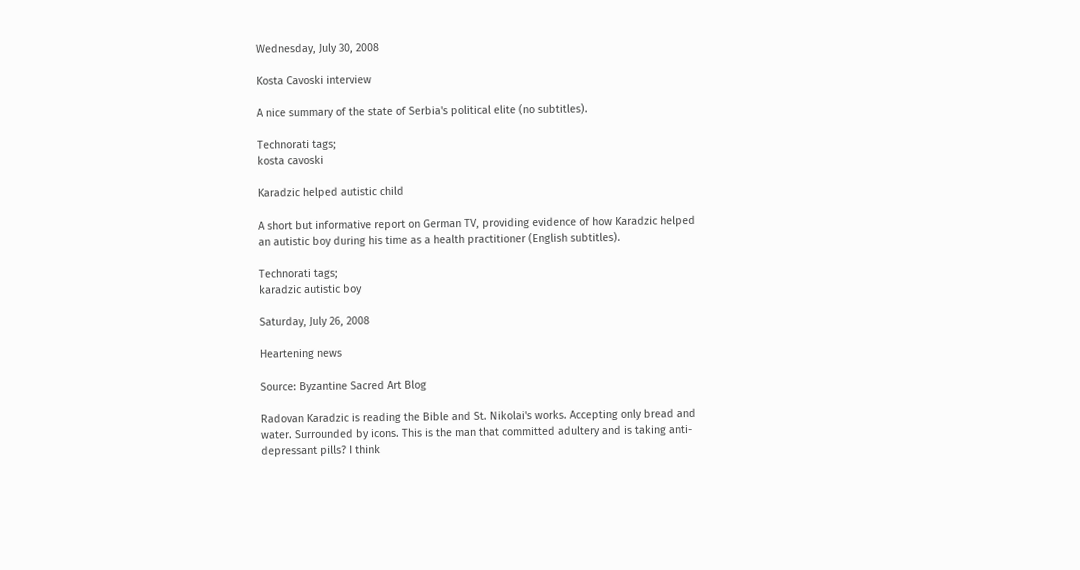Wednesday, July 30, 2008

Kosta Cavoski interview

A nice summary of the state of Serbia's political elite (no subtitles).

Technorati tags;
kosta cavoski

Karadzic helped autistic child

A short but informative report on German TV, providing evidence of how Karadzic helped an autistic boy during his time as a health practitioner (English subtitles).

Technorati tags;
karadzic autistic boy

Saturday, July 26, 2008

Heartening news

Source: Byzantine Sacred Art Blog

Radovan Karadzic is reading the Bible and St. Nikolai's works. Accepting only bread and water. Surrounded by icons. This is the man that committed adultery and is taking anti-depressant pills? I think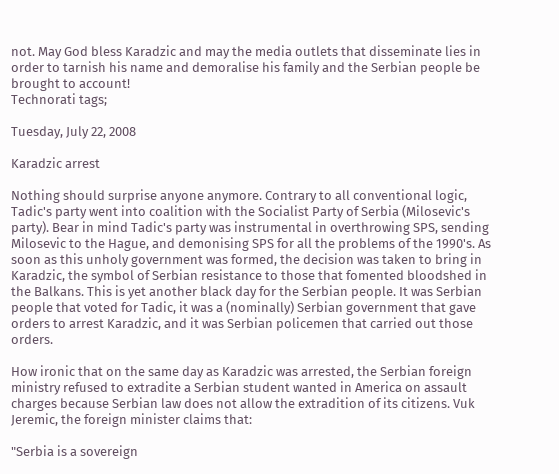not. May God bless Karadzic and may the media outlets that disseminate lies in order to tarnish his name and demoralise his family and the Serbian people be brought to account!
Technorati tags;

Tuesday, July 22, 2008

Karadzic arrest

Nothing should surprise anyone anymore. Contrary to all conventional logic, Tadic's party went into coalition with the Socialist Party of Serbia (Milosevic's party). Bear in mind Tadic's party was instrumental in overthrowing SPS, sending Milosevic to the Hague, and demonising SPS for all the problems of the 1990's. As soon as this unholy government was formed, the decision was taken to bring in Karadzic, the symbol of Serbian resistance to those that fomented bloodshed in the Balkans. This is yet another black day for the Serbian people. It was Serbian people that voted for Tadic, it was a (nominally) Serbian government that gave orders to arrest Karadzic, and it was Serbian policemen that carried out those orders.

How ironic that on the same day as Karadzic was arrested, the Serbian foreign ministry refused to extradite a Serbian student wanted in America on assault charges because Serbian law does not allow the extradition of its citizens. Vuk Jeremic, the foreign minister claims that:

"Serbia is a sovereign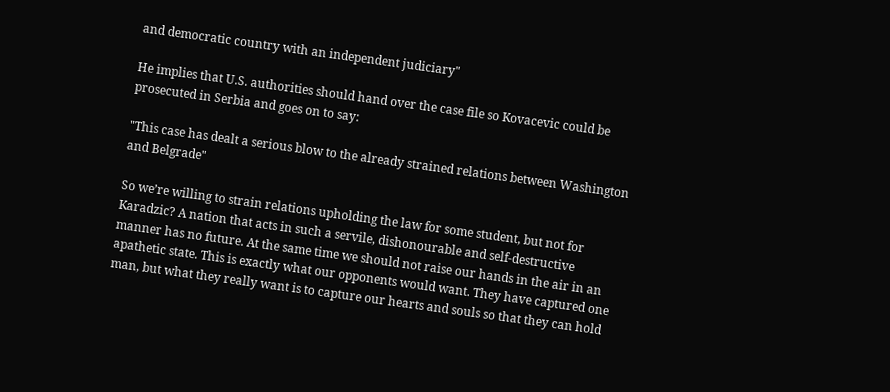and democratic country with an independent judiciary"

He implies that U.S. authorities should hand over the case file so Kovacevic could be prosecuted in Serbia and goes on to say:

"This case has dealt a serious blow to the already strained relations between Washington and Belgrade"

So we’re willing to strain relations upholding the law for some student, but not for Karadzic? A nation that acts in such a servile, dishonourable and self-destructive manner has no future. At the same time we should not raise our hands in the air in an apathetic state. This is exactly what our opponents would want. They have captured one man, but what they really want is to capture our hearts and souls so that they can hold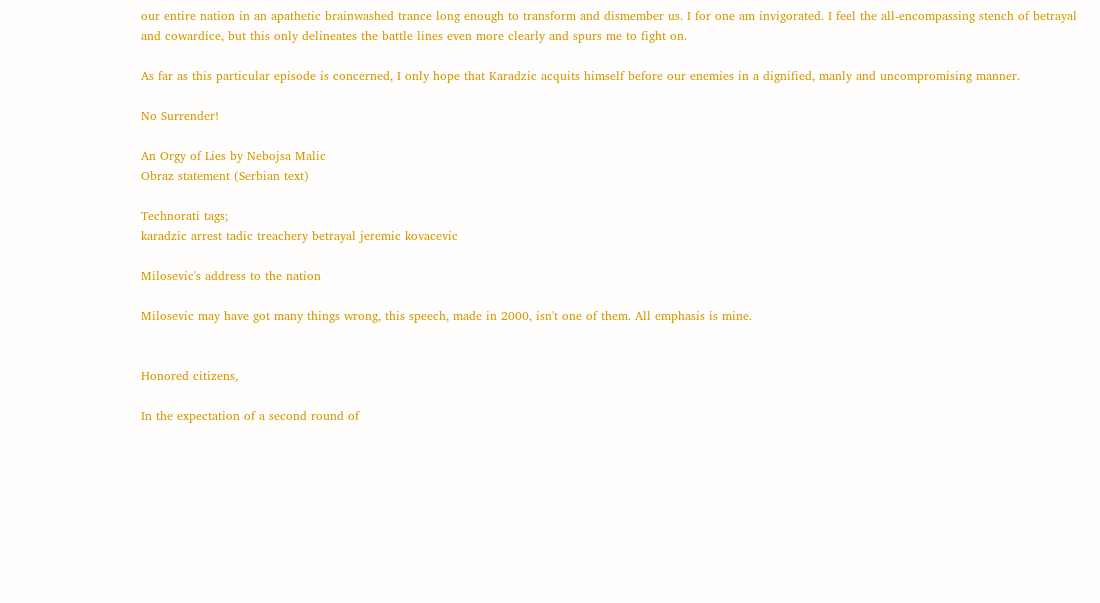our entire nation in an apathetic brainwashed trance long enough to transform and dismember us. I for one am invigorated. I feel the all-encompassing stench of betrayal and cowardice, but this only delineates the battle lines even more clearly and spurs me to fight on.

As far as this particular episode is concerned, I only hope that Karadzic acquits himself before our enemies in a dignified, manly and uncompromising manner.

No Surrender!

An Orgy of Lies by Nebojsa Malic
Obraz statement (Serbian text)

Technorati tags;
karadzic arrest tadic treachery betrayal jeremic kovacevic

Milosevic's address to the nation

Milosevic may have got many things wrong, this speech, made in 2000, isn't one of them. All emphasis is mine.


Honored citizens,

In the expectation of a second round of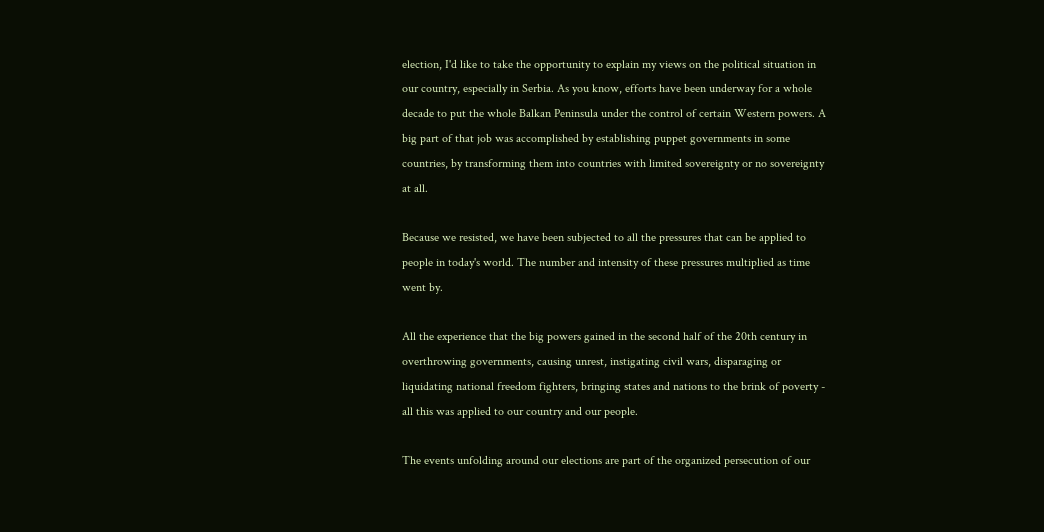election, I'd like to take the opportunity to explain my views on the political situation in our country, especially in Serbia. As you know, efforts have been underway for a whole decade to put the whole Balkan Peninsula under the control of certain Western powers. A big part of that job was accomplished by establishing puppet governments in some countries, by transforming them into countries with limited sovereignty or no sovereignty at all.

Because we resisted, we have been subjected to all the pressures that can be applied to people in today's world. The number and intensity of these pressures multiplied as time went by.

All the experience that the big powers gained in the second half of the 20th century in overthrowing governments, causing unrest, instigating civil wars, disparaging or liquidating national freedom fighters, bringing states and nations to the brink of poverty - all this was applied to our country and our people.

The events unfolding around our elections are part of the organized persecution of our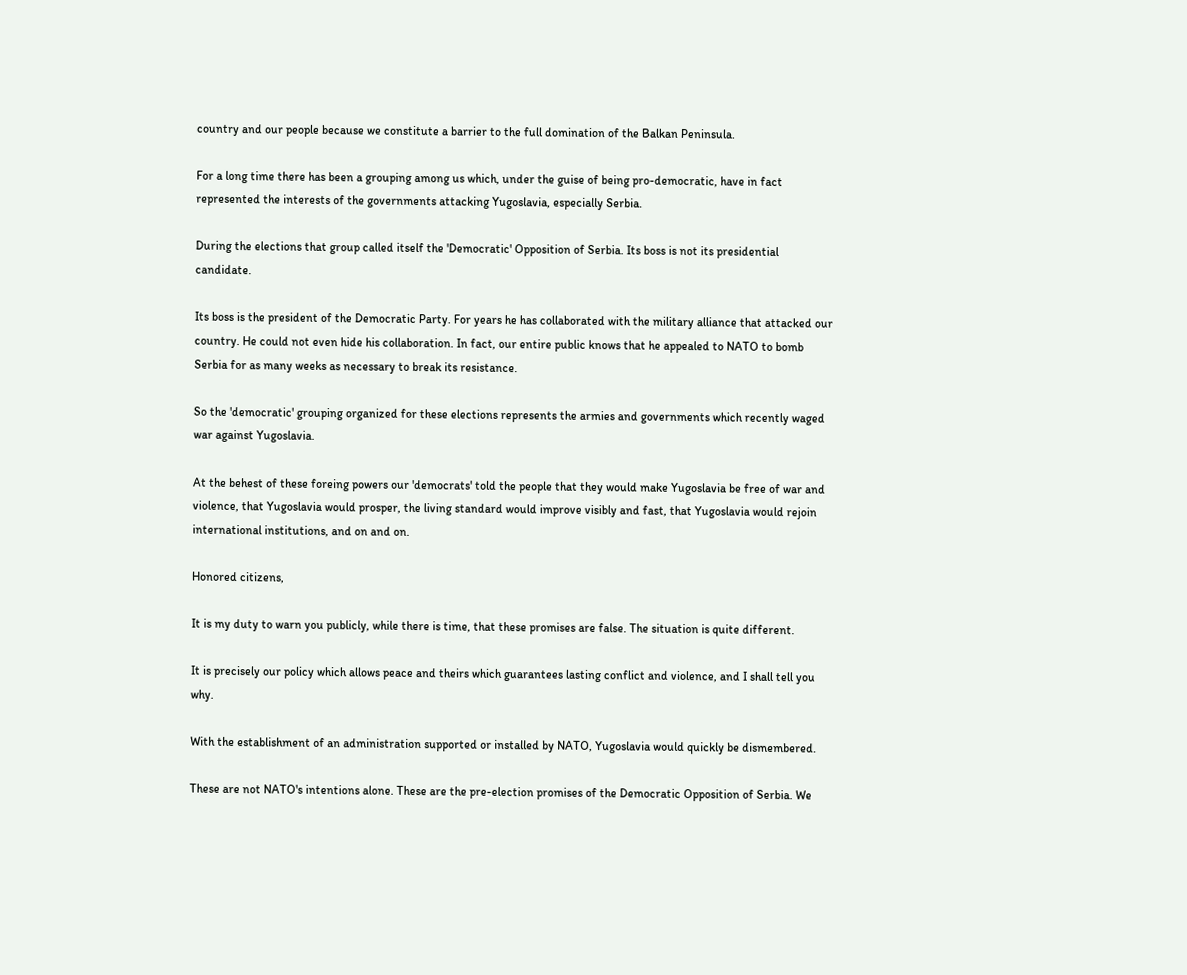country and our people because we constitute a barrier to the full domination of the Balkan Peninsula.

For a long time there has been a grouping among us which, under the guise of being pro-democratic, have in fact represented the interests of the governments attacking Yugoslavia, especially Serbia.

During the elections that group called itself the 'Democratic' Opposition of Serbia. Its boss is not its presidential candidate.

Its boss is the president of the Democratic Party. For years he has collaborated with the military alliance that attacked our country. He could not even hide his collaboration. In fact, our entire public knows that he appealed to NATO to bomb Serbia for as many weeks as necessary to break its resistance.

So the 'democratic' grouping organized for these elections represents the armies and governments which recently waged war against Yugoslavia.

At the behest of these foreing powers our 'democrats' told the people that they would make Yugoslavia be free of war and violence, that Yugoslavia would prosper, the living standard would improve visibly and fast, that Yugoslavia would rejoin international institutions, and on and on.

Honored citizens,

It is my duty to warn you publicly, while there is time, that these promises are false. The situation is quite different.

It is precisely our policy which allows peace and theirs which guarantees lasting conflict and violence, and I shall tell you why.

With the establishment of an administration supported or installed by NATO, Yugoslavia would quickly be dismembered.

These are not NATO's intentions alone. These are the pre-election promises of the Democratic Opposition of Serbia. We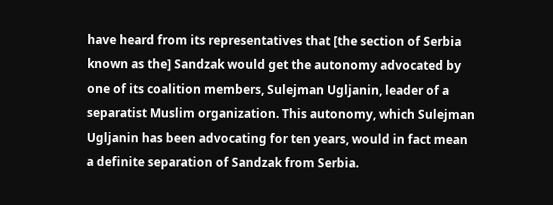have heard from its representatives that [the section of Serbia known as the] Sandzak would get the autonomy advocated by one of its coalition members, Sulejman Ugljanin, leader of a separatist Muslim organization. This autonomy, which Sulejman Ugljanin has been advocating for ten years, would in fact mean a definite separation of Sandzak from Serbia.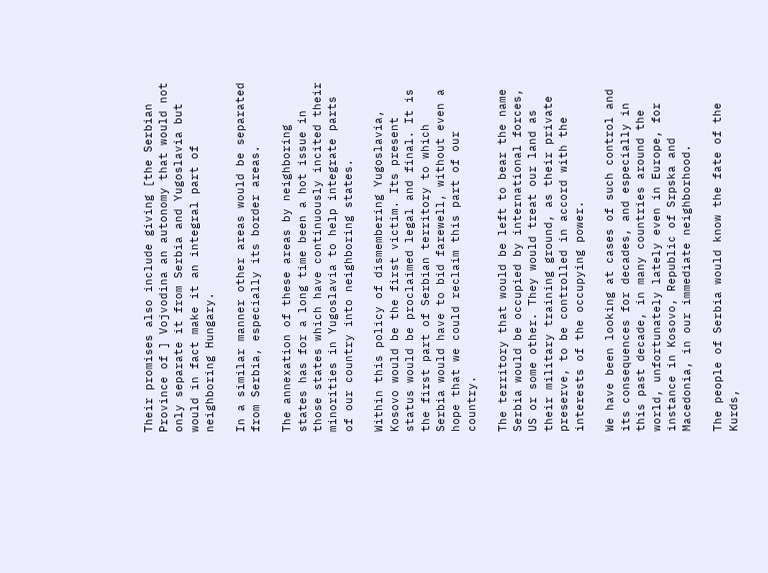Their promises also include giving [the Serbian Province of ] Vojvodina an autonomy that would not only separate it from Serbia and Yugoslavia but would in fact make it an integral part of neighboring Hungary.

In a similar manner other areas would be separated from Serbia, especially its border areas.

The annexation of these areas by neighboring states has for a long time been a hot issue in those states which have continuously incited their minorities in Yugoslavia to help integrate parts of our country into neighboring states.

Within this policy of dismembering Yugoslavia, Kosovo would be the first victim. Its present status would be proclaimed legal and final. It is the first part of Serbian territory to which Serbia would have to bid farewell, without even a hope that we could reclaim this part of our country.

The territory that would be left to bear the name Serbia would be occupied by international forces, US or some other. They would treat our land as their military training ground, as their private preserve, to be controlled in accord with the interests of the occupying power.

We have been looking at cases of such control and its consequences for decades, and especially in this past decade, in many countries around the world, unfortunately lately even in Europe, for instance in Kosovo, Republic of Srpska and Macedonia, in our immediate neighborhood.

The people of Serbia would know the fate of the Kurds,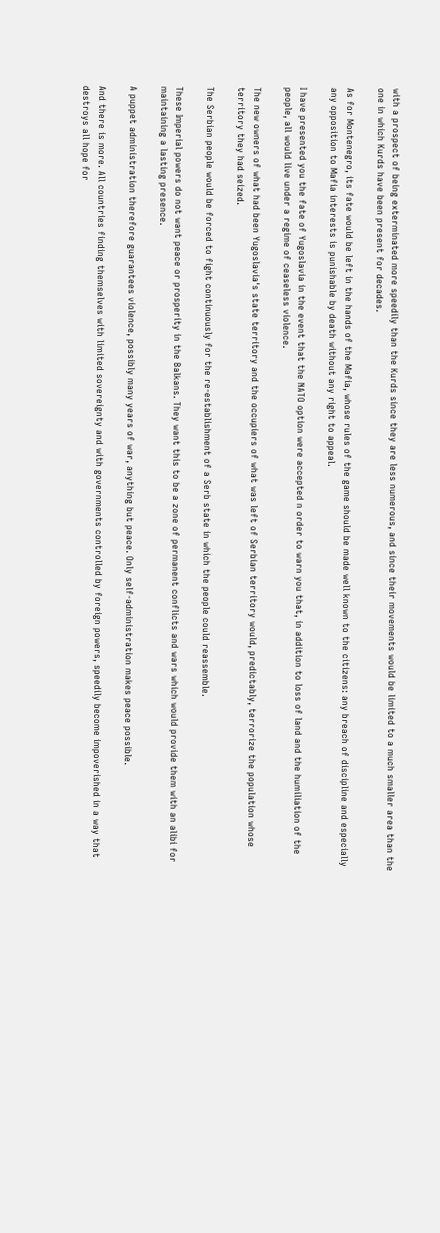with a prospect of being exterminated more speedily than the Kurds since they are less numerous, and since their movements would be limited to a much smaller area than the one in which Kurds have been present for decades.

As for Montenegro, its fate would be left in the hands of the Mafia, whose rules of the game should be made well known to the citizens: any breach of discipline and especially any opposition to Mafia interests is punishable by death without any right to appeal.

I have presented you the fate of Yugoslavia in the event that the NATO option were accepted n order to warn you that, in addition to loss of land and the humiliation of the people, all would live under a regime of ceaseless violence.

The new owners of what had been Yugoslavia's state territory and the occupiers of what was left of Serbian territory would, predictably, terrorize the population whose territory they had seized.

The Serbian people would be forced to fight continuously for the re-establishment of a Serb state in which the people could reassemble.

These Imperial powers do not want peace or prosperity in the Balkans. They want this to be a zone of permanent conflicts and wars which would provide them with an alibi for maintaining a lasting presence.

A puppet administration therefore guarantees violence, possibly many years of war, anything but peace. Only self-administration makes peace possible.

And there is more. All countries finding themselves with limited sovereignty and with governments controlled by foreign powers, speedily become impoverished in a way that destroys all hope for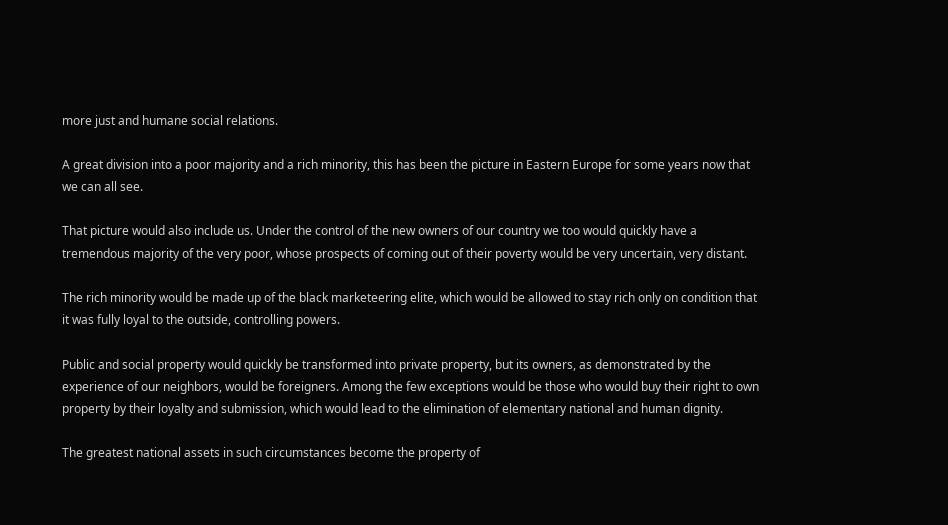more just and humane social relations.

A great division into a poor majority and a rich minority, this has been the picture in Eastern Europe for some years now that we can all see.

That picture would also include us. Under the control of the new owners of our country we too would quickly have a tremendous majority of the very poor, whose prospects of coming out of their poverty would be very uncertain, very distant.

The rich minority would be made up of the black marketeering elite, which would be allowed to stay rich only on condition that it was fully loyal to the outside, controlling powers.

Public and social property would quickly be transformed into private property, but its owners, as demonstrated by the experience of our neighbors, would be foreigners. Among the few exceptions would be those who would buy their right to own property by their loyalty and submission, which would lead to the elimination of elementary national and human dignity.

The greatest national assets in such circumstances become the property of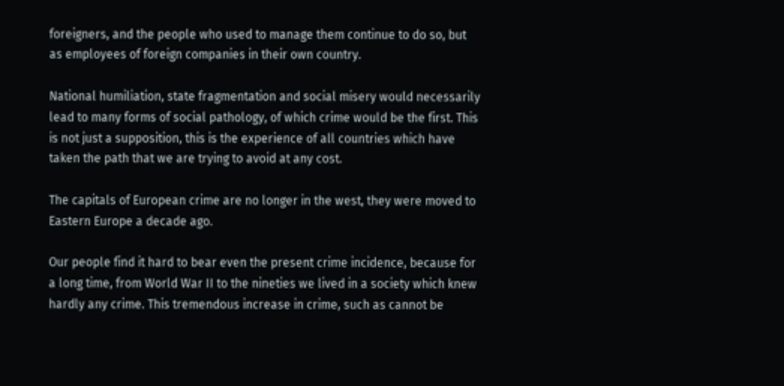foreigners, and the people who used to manage them continue to do so, but as employees of foreign companies in their own country.

National humiliation, state fragmentation and social misery would necessarily lead to many forms of social pathology, of which crime would be the first. This is not just a supposition, this is the experience of all countries which have taken the path that we are trying to avoid at any cost.

The capitals of European crime are no longer in the west, they were moved to Eastern Europe a decade ago.

Our people find it hard to bear even the present crime incidence, because for a long time, from World War II to the nineties we lived in a society which knew hardly any crime. This tremendous increase in crime, such as cannot be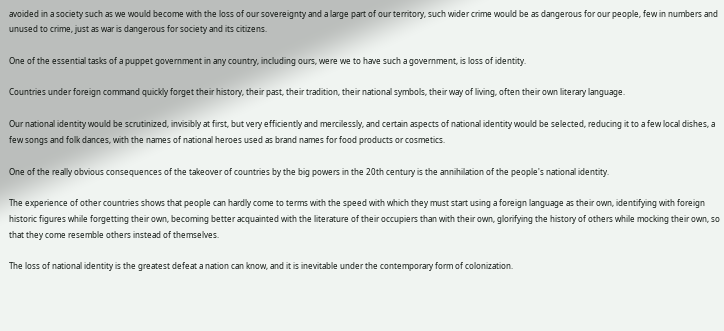avoided in a society such as we would become with the loss of our sovereignty and a large part of our territory, such wider crime would be as dangerous for our people, few in numbers and unused to crime, just as war is dangerous for society and its citizens.

One of the essential tasks of a puppet government in any country, including ours, were we to have such a government, is loss of identity.

Countries under foreign command quickly forget their history, their past, their tradition, their national symbols, their way of living, often their own literary language.

Our national identity would be scrutinized, invisibly at first, but very efficiently and mercilessly, and certain aspects of national identity would be selected, reducing it to a few local dishes, a few songs and folk dances, with the names of national heroes used as brand names for food products or cosmetics.

One of the really obvious consequences of the takeover of countries by the big powers in the 20th century is the annihilation of the people's national identity.

The experience of other countries shows that people can hardly come to terms with the speed with which they must start using a foreign language as their own, identifying with foreign historic figures while forgetting their own, becoming better acquainted with the literature of their occupiers than with their own, glorifying the history of others while mocking their own, so that they come resemble others instead of themselves.

The loss of national identity is the greatest defeat a nation can know, and it is inevitable under the contemporary form of colonization.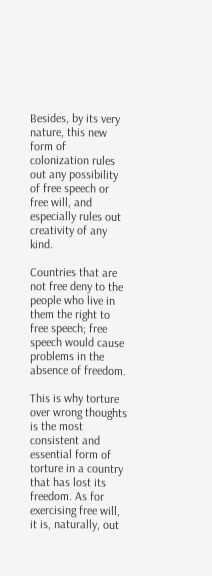Besides, by its very nature, this new form of colonization rules out any possibility of free speech or free will, and especially rules out creativity of any kind.

Countries that are not free deny to the people who live in them the right to free speech; free speech would cause problems in the absence of freedom.

This is why torture over wrong thoughts is the most consistent and essential form of torture in a country that has lost its freedom. As for exercising free will, it is, naturally, out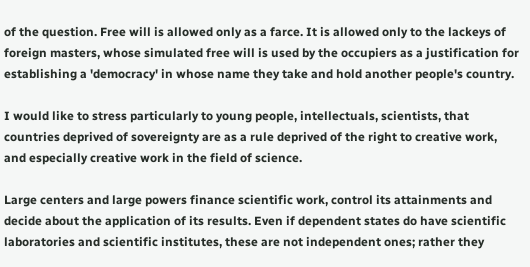of the question. Free will is allowed only as a farce. It is allowed only to the lackeys of foreign masters, whose simulated free will is used by the occupiers as a justification for establishing a 'democracy' in whose name they take and hold another people's country.

I would like to stress particularly to young people, intellectuals, scientists, that countries deprived of sovereignty are as a rule deprived of the right to creative work, and especially creative work in the field of science.

Large centers and large powers finance scientific work, control its attainments and decide about the application of its results. Even if dependent states do have scientific laboratories and scientific institutes, these are not independent ones; rather they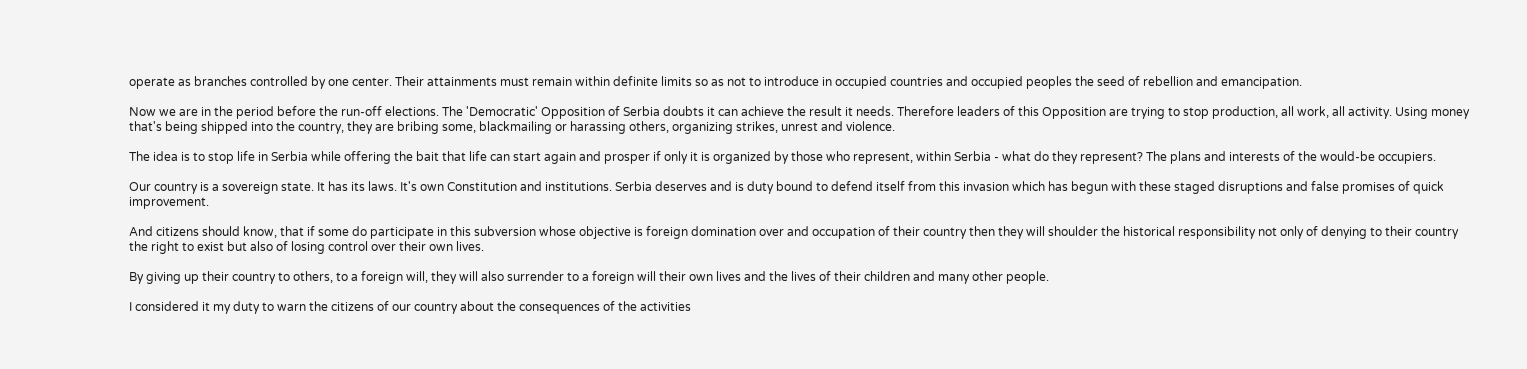operate as branches controlled by one center. Their attainments must remain within definite limits so as not to introduce in occupied countries and occupied peoples the seed of rebellion and emancipation.

Now we are in the period before the run-off elections. The 'Democratic' Opposition of Serbia doubts it can achieve the result it needs. Therefore leaders of this Opposition are trying to stop production, all work, all activity. Using money that's being shipped into the country, they are bribing some, blackmailing or harassing others, organizing strikes, unrest and violence.

The idea is to stop life in Serbia while offering the bait that life can start again and prosper if only it is organized by those who represent, within Serbia - what do they represent? The plans and interests of the would-be occupiers.

Our country is a sovereign state. It has its laws. It's own Constitution and institutions. Serbia deserves and is duty bound to defend itself from this invasion which has begun with these staged disruptions and false promises of quick improvement.

And citizens should know, that if some do participate in this subversion whose objective is foreign domination over and occupation of their country then they will shoulder the historical responsibility not only of denying to their country the right to exist but also of losing control over their own lives.

By giving up their country to others, to a foreign will, they will also surrender to a foreign will their own lives and the lives of their children and many other people.

I considered it my duty to warn the citizens of our country about the consequences of the activities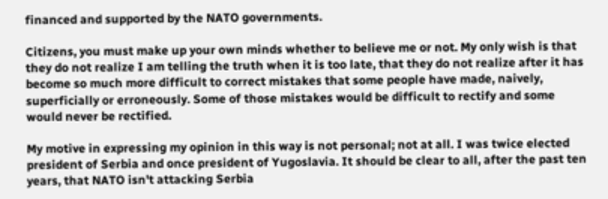financed and supported by the NATO governments.

Citizens, you must make up your own minds whether to believe me or not. My only wish is that they do not realize I am telling the truth when it is too late, that they do not realize after it has become so much more difficult to correct mistakes that some people have made, naively, superficially or erroneously. Some of those mistakes would be difficult to rectify and some would never be rectified.

My motive in expressing my opinion in this way is not personal; not at all. I was twice elected president of Serbia and once president of Yugoslavia. It should be clear to all, after the past ten years, that NATO isn't attacking Serbia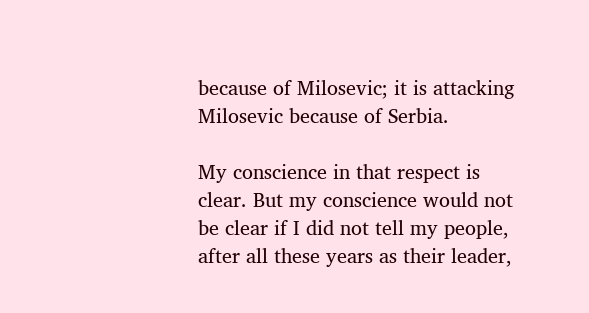because of Milosevic; it is attacking Milosevic because of Serbia.

My conscience in that respect is clear. But my conscience would not be clear if I did not tell my people, after all these years as their leader,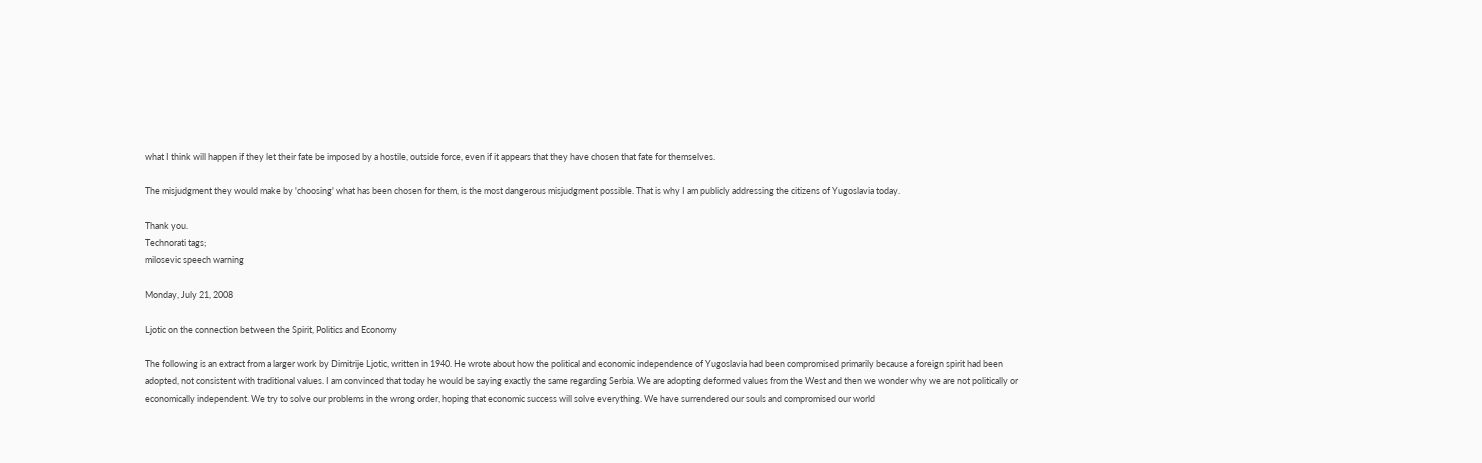what I think will happen if they let their fate be imposed by a hostile, outside force, even if it appears that they have chosen that fate for themselves.

The misjudgment they would make by 'choosing' what has been chosen for them, is the most dangerous misjudgment possible. That is why I am publicly addressing the citizens of Yugoslavia today.

Thank you.
Technorati tags;
milosevic speech warning

Monday, July 21, 2008

Ljotic on the connection between the Spirit, Politics and Economy

The following is an extract from a larger work by Dimitrije Ljotic, written in 1940. He wrote about how the political and economic independence of Yugoslavia had been compromised primarily because a foreign spirit had been adopted, not consistent with traditional values. I am convinced that today he would be saying exactly the same regarding Serbia. We are adopting deformed values from the West and then we wonder why we are not politically or economically independent. We try to solve our problems in the wrong order, hoping that economic success will solve everything. We have surrendered our souls and compromised our world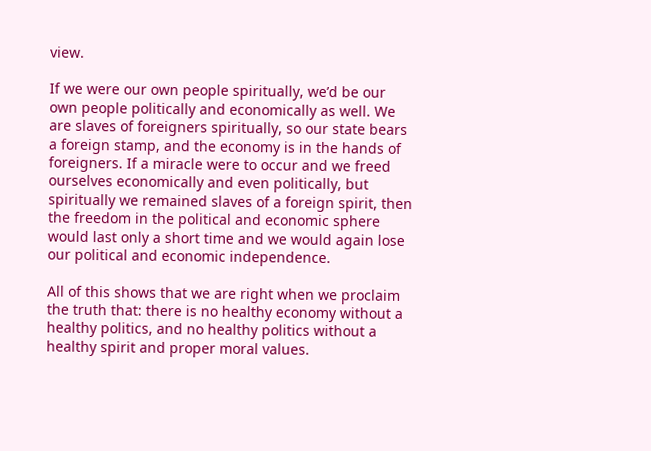view.

If we were our own people spiritually, we’d be our own people politically and economically as well. We are slaves of foreigners spiritually, so our state bears a foreign stamp, and the economy is in the hands of foreigners. If a miracle were to occur and we freed ourselves economically and even politically, but spiritually we remained slaves of a foreign spirit, then the freedom in the political and economic sphere would last only a short time and we would again lose our political and economic independence.

All of this shows that we are right when we proclaim the truth that: there is no healthy economy without a healthy politics, and no healthy politics without a healthy spirit and proper moral values.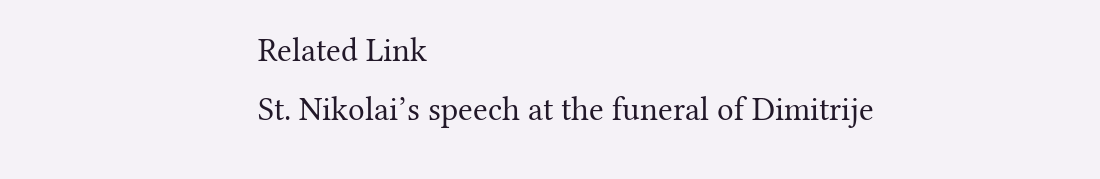Related Link
St. Nikolai’s speech at the funeral of Dimitrije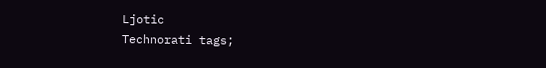Ljotic
Technorati tags;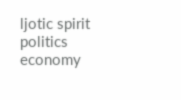ljotic spirit politics economy